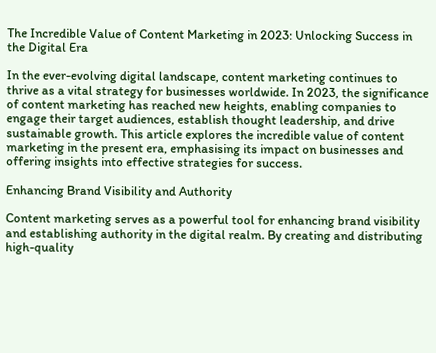The Incredible Value of Content Marketing in 2023: Unlocking Success in the Digital Era

In the ever-evolving digital landscape, content marketing continues to thrive as a vital strategy for businesses worldwide. In 2023, the significance of content marketing has reached new heights, enabling companies to engage their target audiences, establish thought leadership, and drive sustainable growth. This article explores the incredible value of content marketing in the present era, emphasising its impact on businesses and offering insights into effective strategies for success.

Enhancing Brand Visibility and Authority

Content marketing serves as a powerful tool for enhancing brand visibility and establishing authority in the digital realm. By creating and distributing high-quality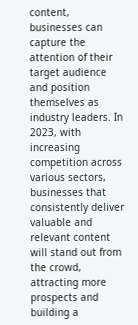content, businesses can capture the attention of their target audience and position themselves as industry leaders. In 2023, with increasing competition across various sectors, businesses that consistently deliver valuable and relevant content will stand out from the crowd, attracting more prospects and building a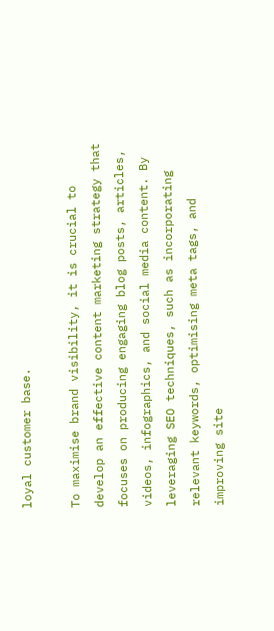loyal customer base.

To maximise brand visibility, it is crucial to develop an effective content marketing strategy that focuses on producing engaging blog posts, articles, videos, infographics, and social media content. By leveraging SEO techniques, such as incorporating relevant keywords, optimising meta tags, and improving site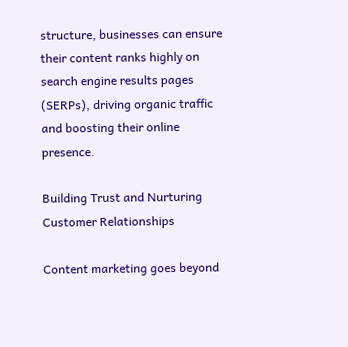structure, businesses can ensure their content ranks highly on search engine results pages (SERPs), driving organic traffic and boosting their online presence.

Building Trust and Nurturing Customer Relationships

Content marketing goes beyond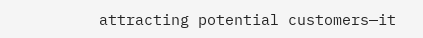attracting potential customers—it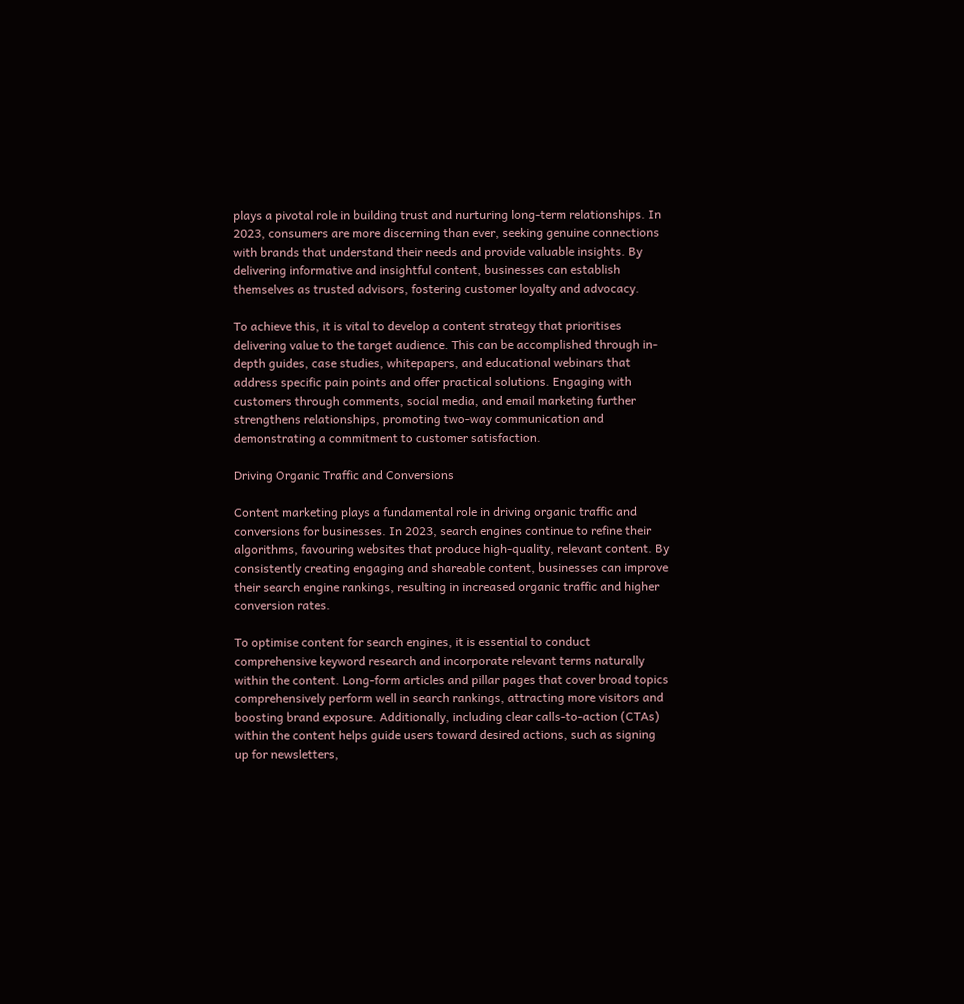plays a pivotal role in building trust and nurturing long-term relationships. In 2023, consumers are more discerning than ever, seeking genuine connections with brands that understand their needs and provide valuable insights. By delivering informative and insightful content, businesses can establish themselves as trusted advisors, fostering customer loyalty and advocacy.

To achieve this, it is vital to develop a content strategy that prioritises delivering value to the target audience. This can be accomplished through in-depth guides, case studies, whitepapers, and educational webinars that address specific pain points and offer practical solutions. Engaging with customers through comments, social media, and email marketing further strengthens relationships, promoting two-way communication and demonstrating a commitment to customer satisfaction.

Driving Organic Traffic and Conversions

Content marketing plays a fundamental role in driving organic traffic and conversions for businesses. In 2023, search engines continue to refine their algorithms, favouring websites that produce high-quality, relevant content. By consistently creating engaging and shareable content, businesses can improve their search engine rankings, resulting in increased organic traffic and higher conversion rates.

To optimise content for search engines, it is essential to conduct comprehensive keyword research and incorporate relevant terms naturally within the content. Long-form articles and pillar pages that cover broad topics comprehensively perform well in search rankings, attracting more visitors and boosting brand exposure. Additionally, including clear calls-to-action (CTAs) within the content helps guide users toward desired actions, such as signing up for newsletters,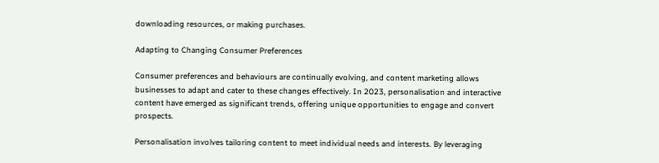downloading resources, or making purchases.

Adapting to Changing Consumer Preferences

Consumer preferences and behaviours are continually evolving, and content marketing allows businesses to adapt and cater to these changes effectively. In 2023, personalisation and interactive content have emerged as significant trends, offering unique opportunities to engage and convert prospects.

Personalisation involves tailoring content to meet individual needs and interests. By leveraging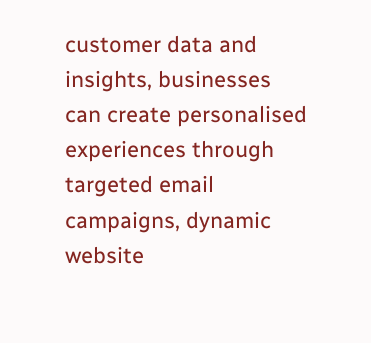customer data and insights, businesses can create personalised experiences through targeted email campaigns, dynamic website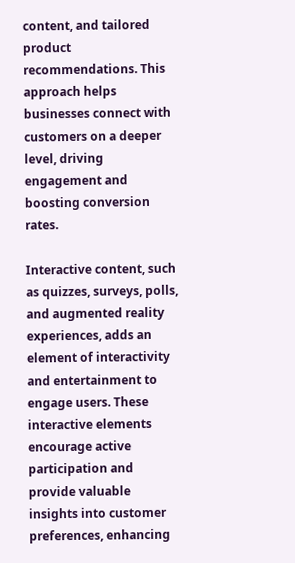content, and tailored product recommendations. This approach helps businesses connect with customers on a deeper level, driving engagement and boosting conversion rates.

Interactive content, such as quizzes, surveys, polls, and augmented reality experiences, adds an element of interactivity and entertainment to engage users. These interactive elements encourage active participation and provide valuable insights into customer preferences, enhancing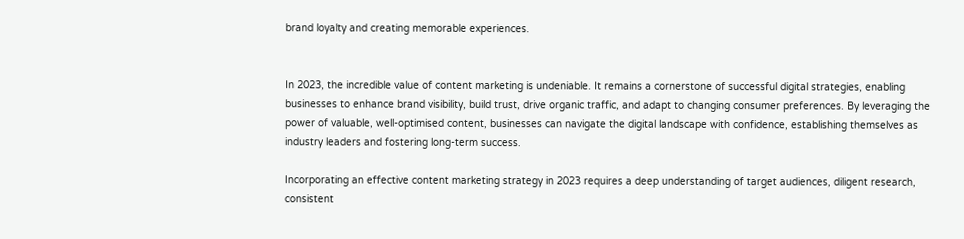brand loyalty and creating memorable experiences.


In 2023, the incredible value of content marketing is undeniable. It remains a cornerstone of successful digital strategies, enabling businesses to enhance brand visibility, build trust, drive organic traffic, and adapt to changing consumer preferences. By leveraging the power of valuable, well-optimised content, businesses can navigate the digital landscape with confidence, establishing themselves as industry leaders and fostering long-term success.

Incorporating an effective content marketing strategy in 2023 requires a deep understanding of target audiences, diligent research, consistent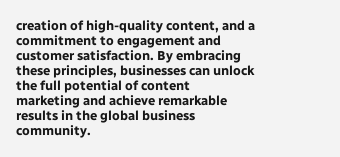creation of high-quality content, and a commitment to engagement and customer satisfaction. By embracing these principles, businesses can unlock the full potential of content marketing and achieve remarkable results in the global business community.